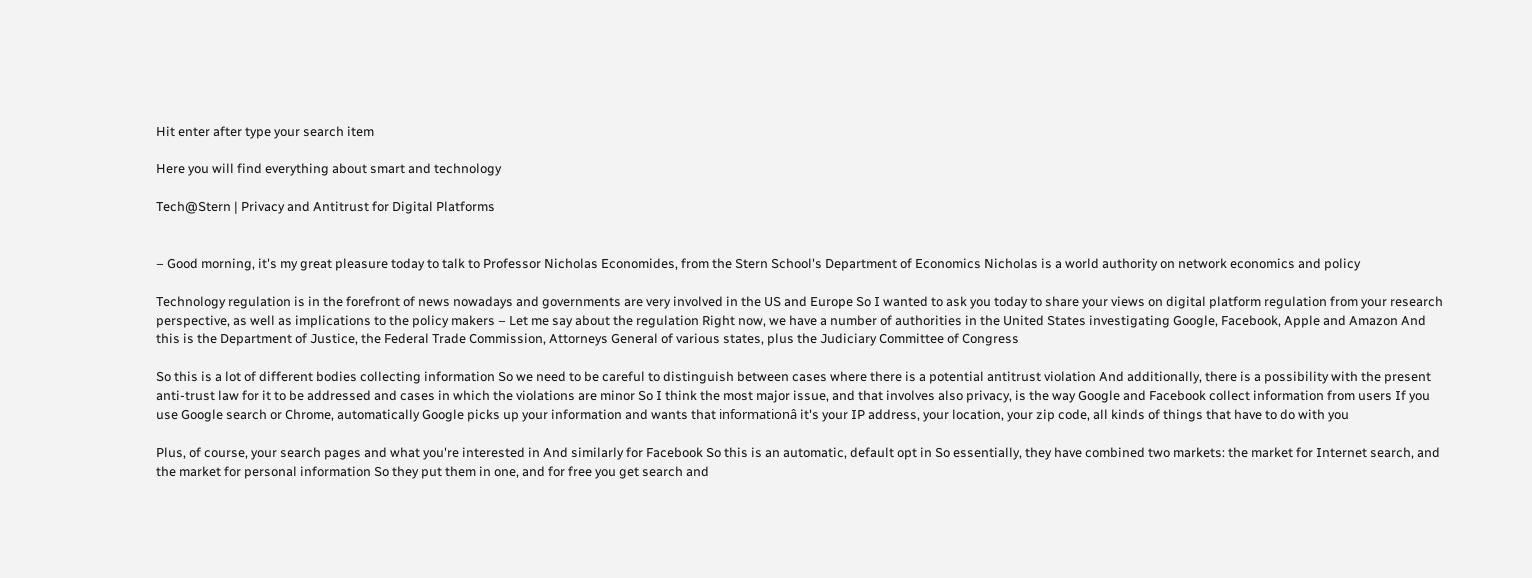Hit enter after type your search item

Here you will find everything about smart and technology

Tech@Stern | Privacy and Antitrust for Digital Platforms


– Good morning, it's my great pleasure today to talk to Professor Nicholas Economides, from the Stern School's Department of Economics Nicholas is a world authority on network economics and policy

Technology regulation is in the forefront of news nowadays and governments are very involved in the US and Europe So I wanted to ask you today to share your views on digital platform regulation from your research perspective, as well as implications to the policy makers – Let me say about the regulation Right now, we have a number of authorities in the United States investigating Google, Facebook, Apple and Amazon And this is the Department of Justice, the Federal Trade Commission, Attorneys General of various states, plus the Judiciary Committee of Congress

So this is a lot of different bodies collecting information So we need to be careful to distinguish between cases where there is a potential antitrust violation And additionally, there is a possibility with the present anti-trust law for it to be addressed and cases in which the violations are minor So I think the most major issue, and that involves also privacy, is the way Google and Facebook collect information from users If you use Google search or Chrome, automatically Google picks up your information and wants that informationâ it's your IP address, your location, your zip code, all kinds of things that have to do with you

Plus, of course, your search pages and what you're interested in And similarly for Facebook So this is an automatic, default opt in So essentially, they have combined two markets: the market for Internet search, and the market for personal information So they put them in one, and for free you get search and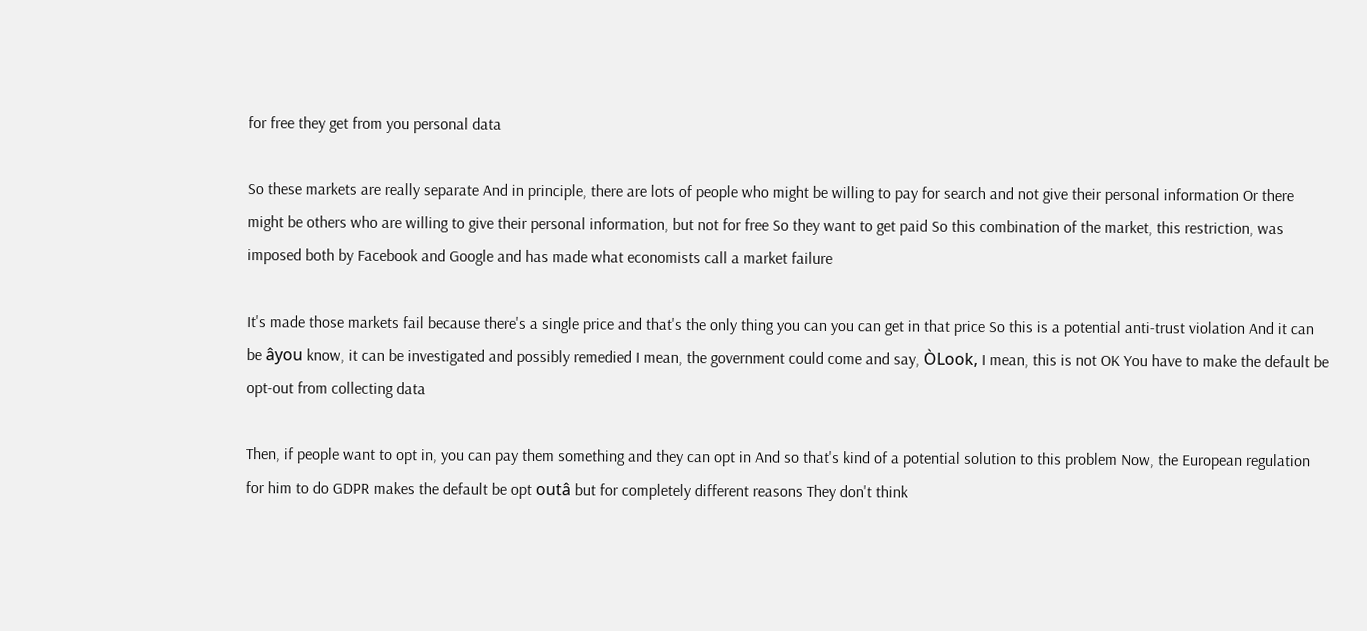for free they get from you personal data

So these markets are really separate And in principle, there are lots of people who might be willing to pay for search and not give their personal information Or there might be others who are willing to give their personal information, but not for free So they want to get paid So this combination of the market, this restriction, was imposed both by Facebook and Google and has made what economists call a market failure

It's made those markets fail because there's a single price and that's the only thing you can you can get in that price So this is a potential anti-trust violation And it can be âyou know, it can be investigated and possibly remedied I mean, the government could come and say, ÒLook, I mean, this is not OK You have to make the default be opt-out from collecting data

Then, if people want to opt in, you can pay them something and they can opt in And so that's kind of a potential solution to this problem Now, the European regulation for him to do GDPR makes the default be opt outâ but for completely different reasons They don't think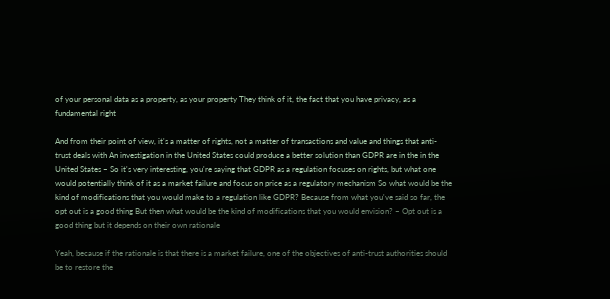of your personal data as a property, as your property They think of it, the fact that you have privacy, as a fundamental right

And from their point of view, it's a matter of rights, not a matter of transactions and value and things that anti-trust deals with An investigation in the United States could produce a better solution than GDPR are in the in the United States – So it's very interesting, you're saying that GDPR as a regulation focuses on rights, but what one would potentially think of it as a market failure and focus on price as a regulatory mechanism So what would be the kind of modifications that you would make to a regulation like GDPR? Because from what you've said so far, the opt out is a good thing But then what would be the kind of modifications that you would envision? – Opt out is a good thing but it depends on their own rationale

Yeah, because if the rationale is that there is a market failure, one of the objectives of anti-trust authorities should be to restore the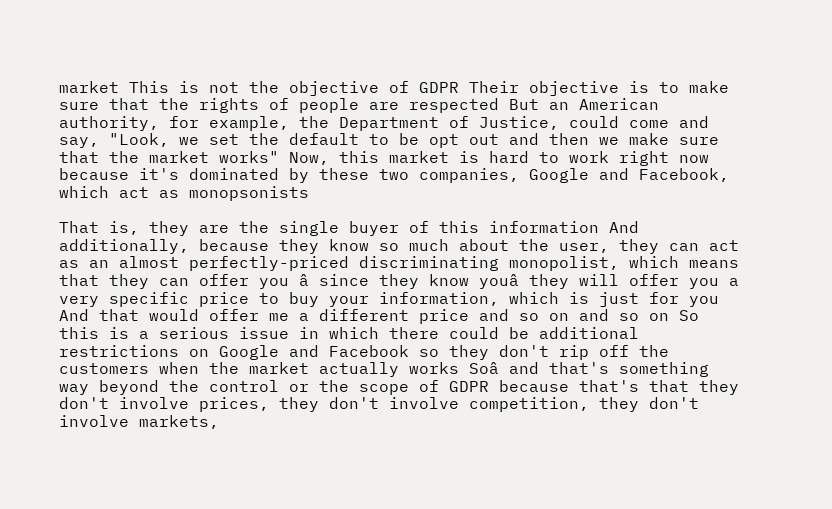market This is not the objective of GDPR Their objective is to make sure that the rights of people are respected But an American authority, for example, the Department of Justice, could come and say, "Look, we set the default to be opt out and then we make sure that the market works" Now, this market is hard to work right now because it's dominated by these two companies, Google and Facebook, which act as monopsonists

That is, they are the single buyer of this information And additionally, because they know so much about the user, they can act as an almost perfectly-priced discriminating monopolist, which means that they can offer you â since they know youâ they will offer you a very specific price to buy your information, which is just for you And that would offer me a different price and so on and so on So this is a serious issue in which there could be additional restrictions on Google and Facebook so they don't rip off the customers when the market actually works Soâ and that's something way beyond the control or the scope of GDPR because that's that they don't involve prices, they don't involve competition, they don't involve markets,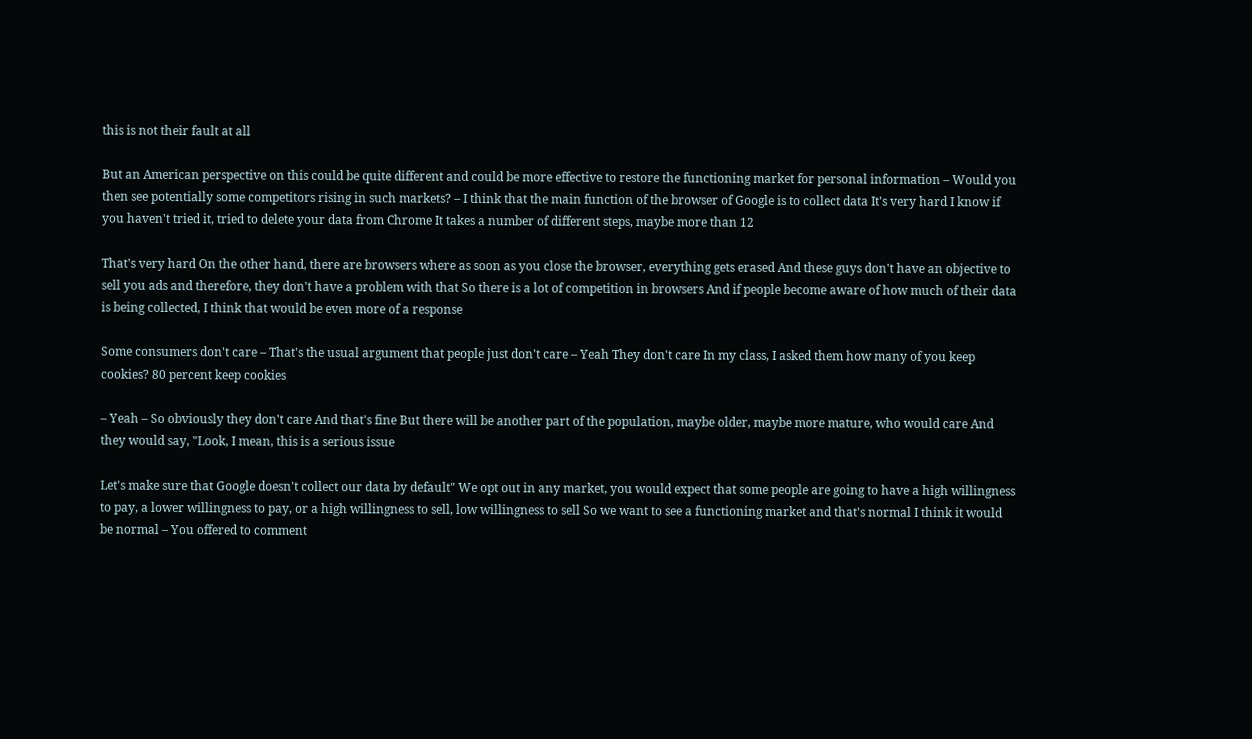this is not their fault at all

But an American perspective on this could be quite different and could be more effective to restore the functioning market for personal information – Would you then see potentially some competitors rising in such markets? – I think that the main function of the browser of Google is to collect data It's very hard I know if you haven't tried it, tried to delete your data from Chrome It takes a number of different steps, maybe more than 12

That's very hard On the other hand, there are browsers where as soon as you close the browser, everything gets erased And these guys don't have an objective to sell you ads and therefore, they don't have a problem with that So there is a lot of competition in browsers And if people become aware of how much of their data is being collected, I think that would be even more of a response

Some consumers don't care – That's the usual argument that people just don't care – Yeah They don't care In my class, I asked them how many of you keep cookies? 80 percent keep cookies

– Yeah – So obviously they don't care And that's fine But there will be another part of the population, maybe older, maybe more mature, who would care And they would say, "Look, I mean, this is a serious issue

Let's make sure that Google doesn't collect our data by default" We opt out in any market, you would expect that some people are going to have a high willingness to pay, a lower willingness to pay, or a high willingness to sell, low willingness to sell So we want to see a functioning market and that's normal I think it would be normal – You offered to comment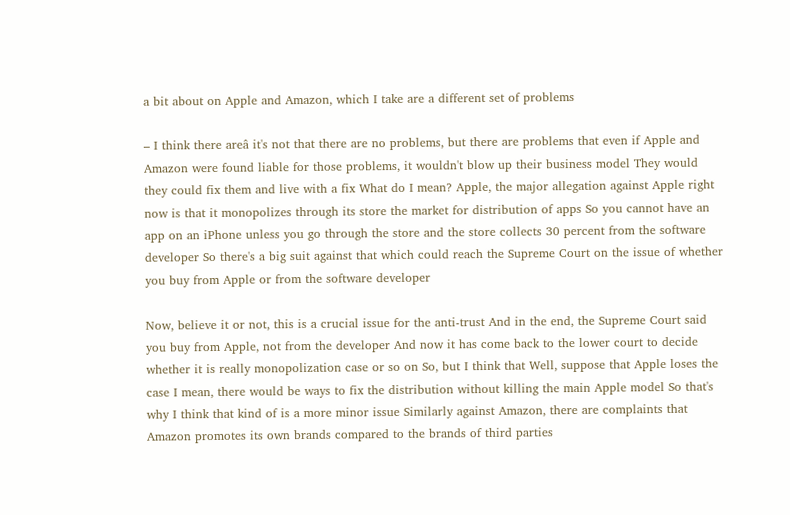a bit about on Apple and Amazon, which I take are a different set of problems

– I think there areâ it's not that there are no problems, but there are problems that even if Apple and Amazon were found liable for those problems, it wouldn't blow up their business model They would they could fix them and live with a fix What do I mean? Apple, the major allegation against Apple right now is that it monopolizes through its store the market for distribution of apps So you cannot have an app on an iPhone unless you go through the store and the store collects 30 percent from the software developer So there's a big suit against that which could reach the Supreme Court on the issue of whether you buy from Apple or from the software developer

Now, believe it or not, this is a crucial issue for the anti-trust And in the end, the Supreme Court said you buy from Apple, not from the developer And now it has come back to the lower court to decide whether it is really monopolization case or so on So, but I think that Well, suppose that Apple loses the case I mean, there would be ways to fix the distribution without killing the main Apple model So that's why I think that kind of is a more minor issue Similarly against Amazon, there are complaints that Amazon promotes its own brands compared to the brands of third parties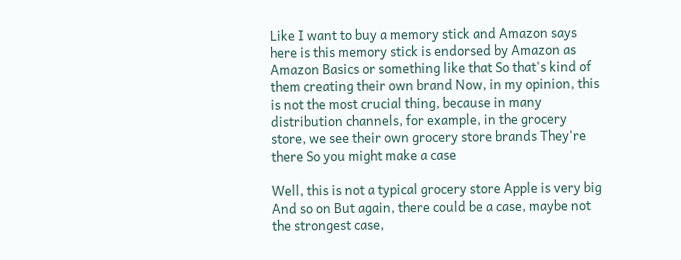Like I want to buy a memory stick and Amazon says here is this memory stick is endorsed by Amazon as Amazon Basics or something like that So that's kind of them creating their own brand Now, in my opinion, this is not the most crucial thing, because in many distribution channels, for example, in the grocery store, we see their own grocery store brands They're there So you might make a case

Well, this is not a typical grocery store Apple is very big And so on But again, there could be a case, maybe not the strongest case,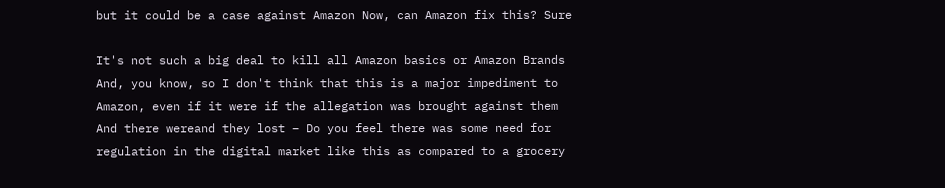but it could be a case against Amazon Now, can Amazon fix this? Sure

It's not such a big deal to kill all Amazon basics or Amazon Brands And, you know, so I don't think that this is a major impediment to Amazon, even if it were if the allegation was brought against them And there wereand they lost – Do you feel there was some need for regulation in the digital market like this as compared to a grocery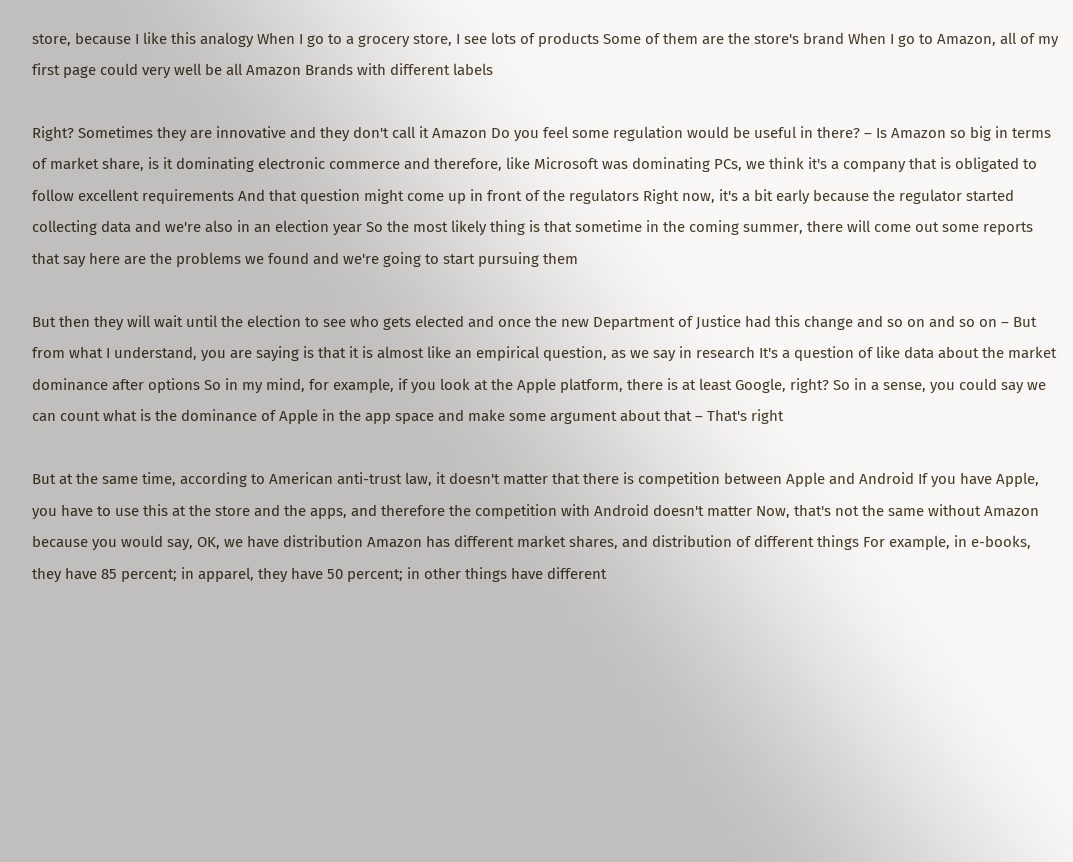store, because I like this analogy When I go to a grocery store, I see lots of products Some of them are the store's brand When I go to Amazon, all of my first page could very well be all Amazon Brands with different labels

Right? Sometimes they are innovative and they don't call it Amazon Do you feel some regulation would be useful in there? – Is Amazon so big in terms of market share, is it dominating electronic commerce and therefore, like Microsoft was dominating PCs, we think it's a company that is obligated to follow excellent requirements And that question might come up in front of the regulators Right now, it's a bit early because the regulator started collecting data and we're also in an election year So the most likely thing is that sometime in the coming summer, there will come out some reports that say here are the problems we found and we're going to start pursuing them

But then they will wait until the election to see who gets elected and once the new Department of Justice had this change and so on and so on – But from what I understand, you are saying is that it is almost like an empirical question, as we say in research It's a question of like data about the market dominance after options So in my mind, for example, if you look at the Apple platform, there is at least Google, right? So in a sense, you could say we can count what is the dominance of Apple in the app space and make some argument about that – That's right

But at the same time, according to American anti-trust law, it doesn't matter that there is competition between Apple and Android If you have Apple, you have to use this at the store and the apps, and therefore the competition with Android doesn't matter Now, that's not the same without Amazon because you would say, OK, we have distribution Amazon has different market shares, and distribution of different things For example, in e-books, they have 85 percent; in apparel, they have 50 percent; in other things have different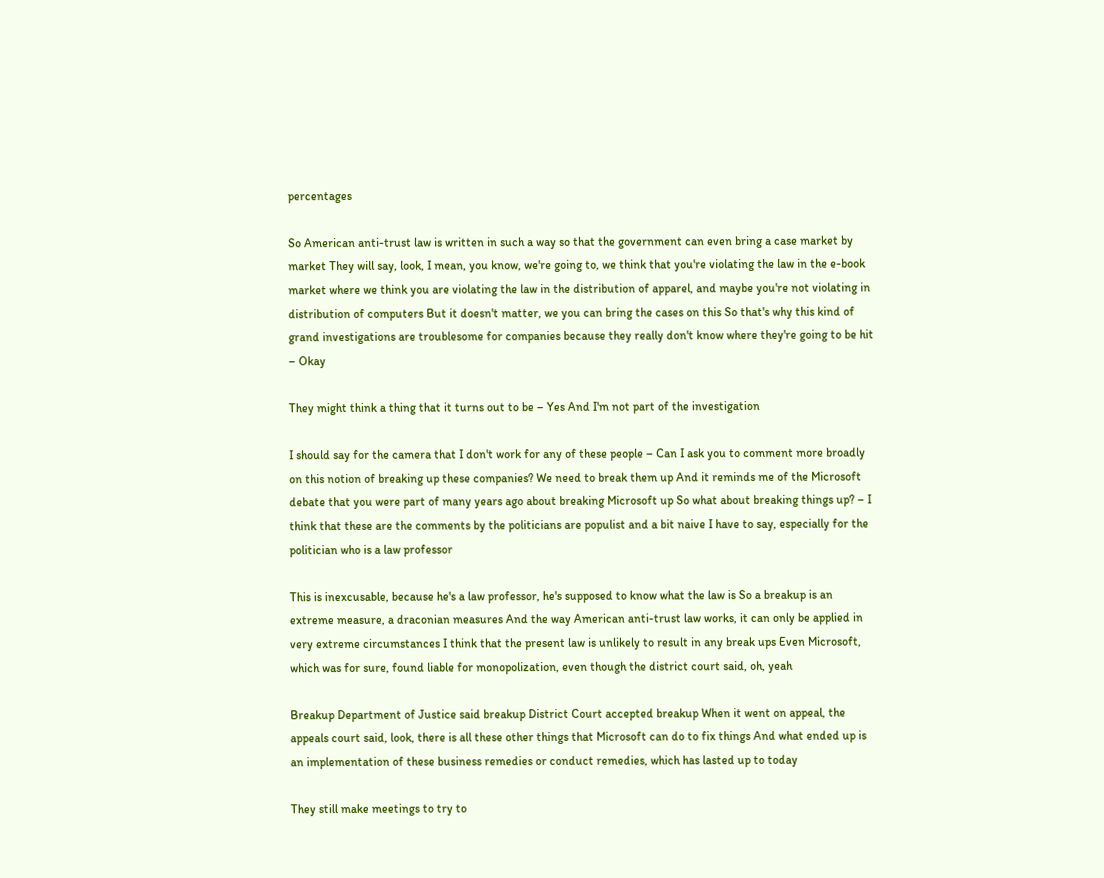percentages

So American anti-trust law is written in such a way so that the government can even bring a case market by market They will say, look, I mean, you know, we're going to, we think that you're violating the law in the e-book market where we think you are violating the law in the distribution of apparel, and maybe you're not violating in distribution of computers But it doesn't matter, we you can bring the cases on this So that's why this kind of grand investigations are troublesome for companies because they really don't know where they're going to be hit – Okay

They might think a thing that it turns out to be – Yes And I'm not part of the investigation

I should say for the camera that I don't work for any of these people – Can I ask you to comment more broadly on this notion of breaking up these companies? We need to break them up And it reminds me of the Microsoft debate that you were part of many years ago about breaking Microsoft up So what about breaking things up? – I think that these are the comments by the politicians are populist and a bit naive I have to say, especially for the politician who is a law professor

This is inexcusable, because he's a law professor, he's supposed to know what the law is So a breakup is an extreme measure, a draconian measures And the way American anti-trust law works, it can only be applied in very extreme circumstances I think that the present law is unlikely to result in any break ups Even Microsoft, which was for sure, found liable for monopolization, even though the district court said, oh, yeah

Breakup Department of Justice said breakup District Court accepted breakup When it went on appeal, the appeals court said, look, there is all these other things that Microsoft can do to fix things And what ended up is an implementation of these business remedies or conduct remedies, which has lasted up to today

They still make meetings to try to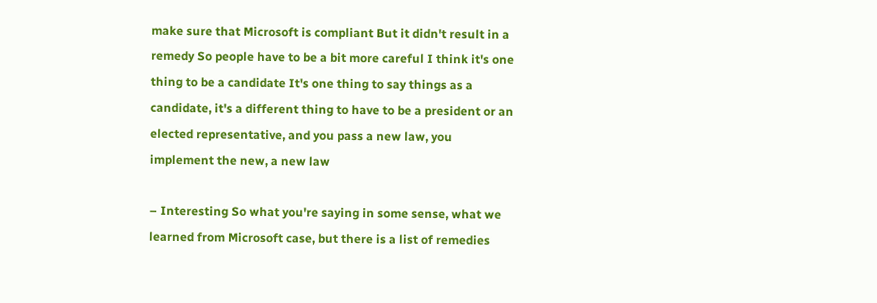make sure that Microsoft is compliant But it didn't result in a remedy So people have to be a bit more careful I think it's one thing to be a candidate It's one thing to say things as a candidate, it's a different thing to have to be a president or an elected representative, and you pass a new law, you implement the new, a new law

– Interesting So what you're saying in some sense, what we learned from Microsoft case, but there is a list of remedies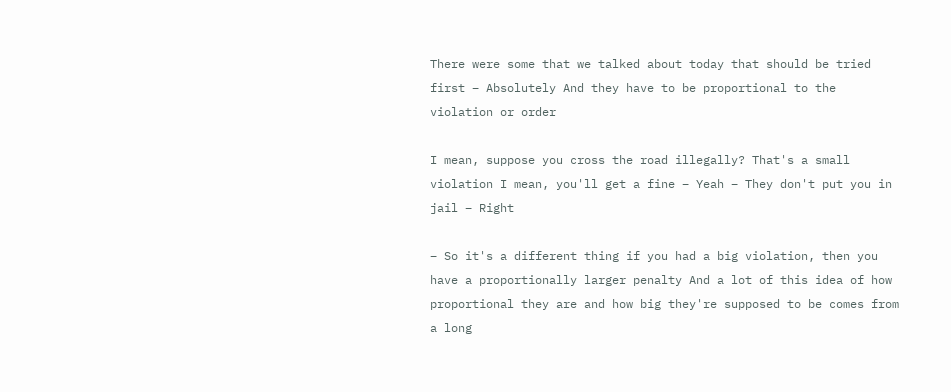There were some that we talked about today that should be tried first – Absolutely And they have to be proportional to the violation or order

I mean, suppose you cross the road illegally? That's a small violation I mean, you'll get a fine – Yeah – They don't put you in jail – Right

– So it's a different thing if you had a big violation, then you have a proportionally larger penalty And a lot of this idea of how proportional they are and how big they're supposed to be comes from a long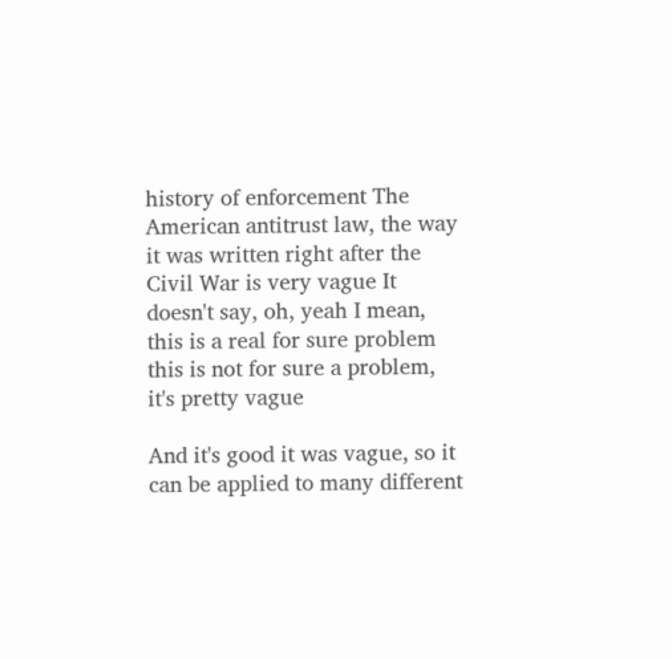history of enforcement The American antitrust law, the way it was written right after the Civil War is very vague It doesn't say, oh, yeah I mean, this is a real for sure problem this is not for sure a problem, it's pretty vague

And it's good it was vague, so it can be applied to many different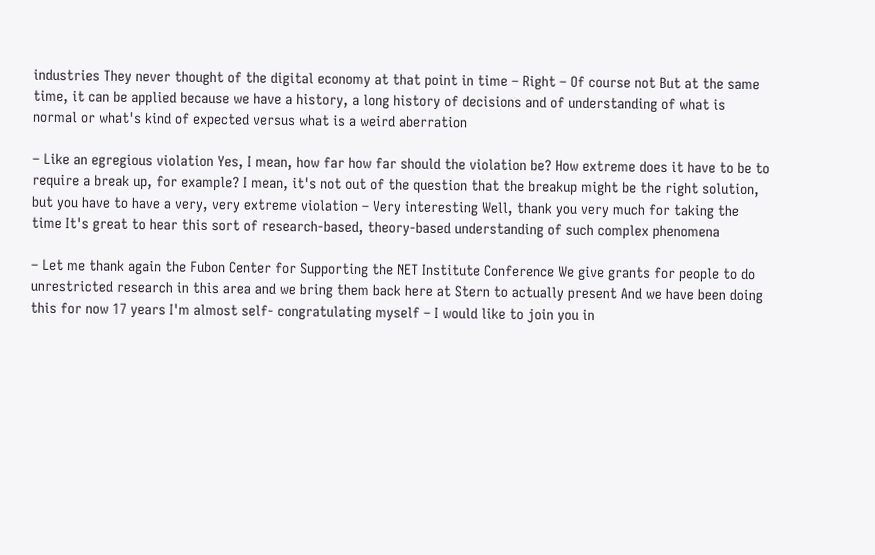industries They never thought of the digital economy at that point in time – Right – Of course not But at the same time, it can be applied because we have a history, a long history of decisions and of understanding of what is normal or what's kind of expected versus what is a weird aberration

– Like an egregious violation Yes, I mean, how far how far should the violation be? How extreme does it have to be to require a break up, for example? I mean, it's not out of the question that the breakup might be the right solution, but you have to have a very, very extreme violation – Very interesting Well, thank you very much for taking the time It's great to hear this sort of research-based, theory-based understanding of such complex phenomena

– Let me thank again the Fubon Center for Supporting the NET Institute Conference We give grants for people to do unrestricted research in this area and we bring them back here at Stern to actually present And we have been doing this for now 17 years I'm almost self- congratulating myself – I would like to join you in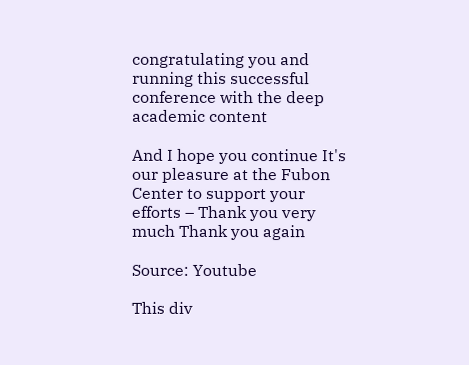congratulating you and running this successful conference with the deep academic content

And I hope you continue It's our pleasure at the Fubon Center to support your efforts – Thank you very much Thank you again

Source: Youtube

This div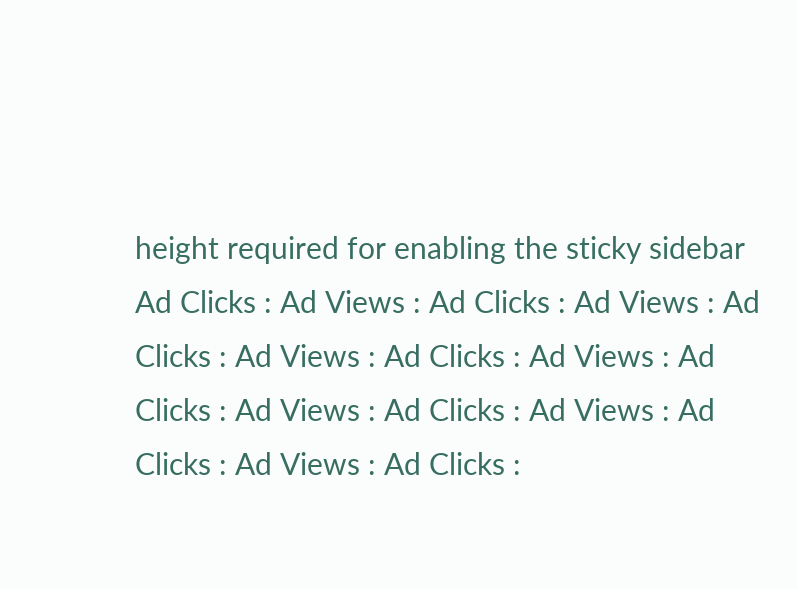height required for enabling the sticky sidebar
Ad Clicks : Ad Views : Ad Clicks : Ad Views : Ad Clicks : Ad Views : Ad Clicks : Ad Views : Ad Clicks : Ad Views : Ad Clicks : Ad Views : Ad Clicks : Ad Views : Ad Clicks :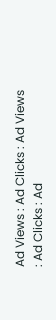Ad Views : Ad Clicks : Ad Views : Ad Clicks : Ad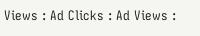Views : Ad Clicks : Ad Views :